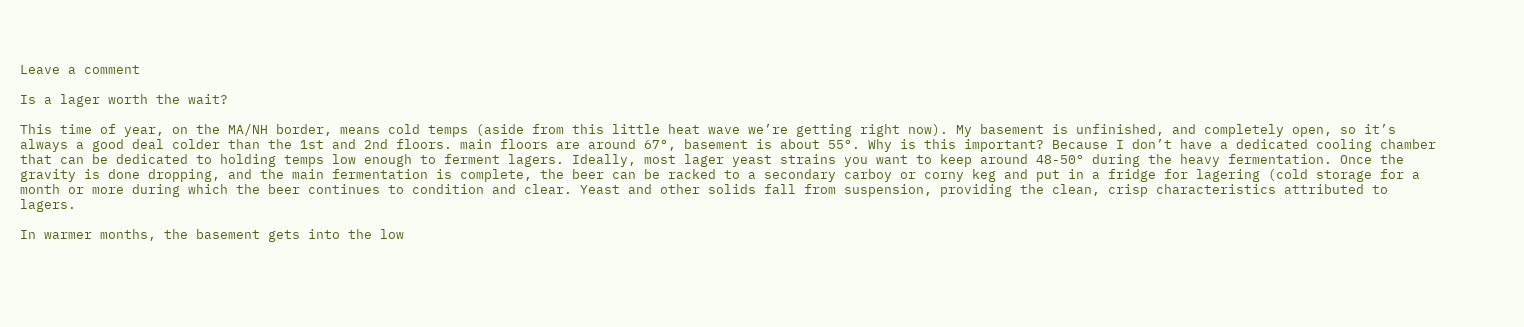Leave a comment

Is a lager worth the wait?

This time of year, on the MA/NH border, means cold temps (aside from this little heat wave we’re getting right now). My basement is unfinished, and completely open, so it’s always a good deal colder than the 1st and 2nd floors. main floors are around 67°, basement is about 55°. Why is this important? Because I don’t have a dedicated cooling chamber that can be dedicated to holding temps low enough to ferment lagers. Ideally, most lager yeast strains you want to keep around 48-50° during the heavy fermentation. Once the gravity is done dropping, and the main fermentation is complete, the beer can be racked to a secondary carboy or corny keg and put in a fridge for lagering (cold storage for a month or more during which the beer continues to condition and clear. Yeast and other solids fall from suspension, providing the clean, crisp characteristics attributed to lagers.

In warmer months, the basement gets into the low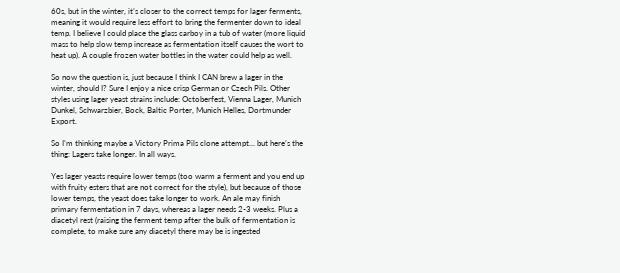60s, but in the winter, it’s closer to the correct temps for lager ferments, meaning it would require less effort to bring the fermenter down to ideal temp. I believe I could place the glass carboy in a tub of water (more liquid mass to help slow temp increase as fermentation itself causes the wort to heat up). A couple frozen water bottles in the water could help as well.

So now the question is, just because I think I CAN brew a lager in the winter, should I? Sure I enjoy a nice crisp German or Czech Pils. Other styles using lager yeast strains include: Octoberfest, Vienna Lager, Munich Dunkel, Schwarzbier, Bock, Baltic Porter, Munich Helles, Dortmunder Export.

So I’m thinking maybe a Victory Prima Pils clone attempt… but here’s the thing: Lagers take longer. In all ways.

Yes lager yeasts require lower temps (too warm a ferment and you end up with fruity esters that are not correct for the style), but because of those lower temps, the yeast does take longer to work. An ale may finish primary fermentation in 7 days, whereas a lager needs 2-3 weeks. Plus a diacetyl rest (raising the ferment temp after the bulk of fermentation is complete, to make sure any diacetyl there may be is ingested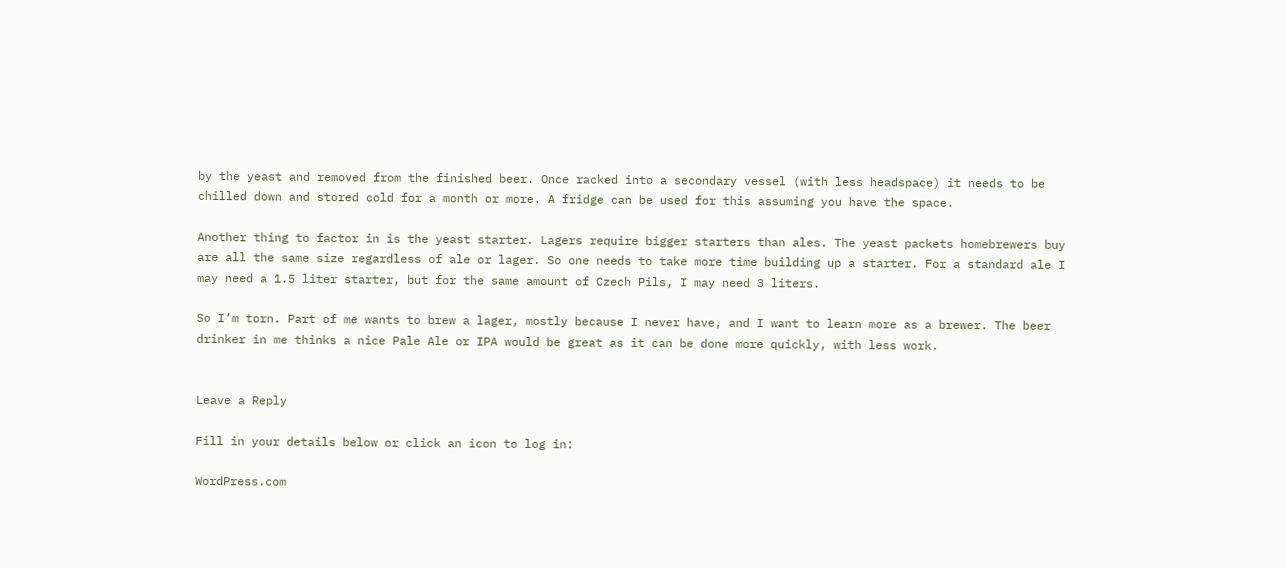by the yeast and removed from the finished beer. Once racked into a secondary vessel (with less headspace) it needs to be chilled down and stored cold for a month or more. A fridge can be used for this assuming you have the space.

Another thing to factor in is the yeast starter. Lagers require bigger starters than ales. The yeast packets homebrewers buy are all the same size regardless of ale or lager. So one needs to take more time building up a starter. For a standard ale I may need a 1.5 liter starter, but for the same amount of Czech Pils, I may need 3 liters.

So I’m torn. Part of me wants to brew a lager, mostly because I never have, and I want to learn more as a brewer. The beer drinker in me thinks a nice Pale Ale or IPA would be great as it can be done more quickly, with less work.


Leave a Reply

Fill in your details below or click an icon to log in:

WordPress.com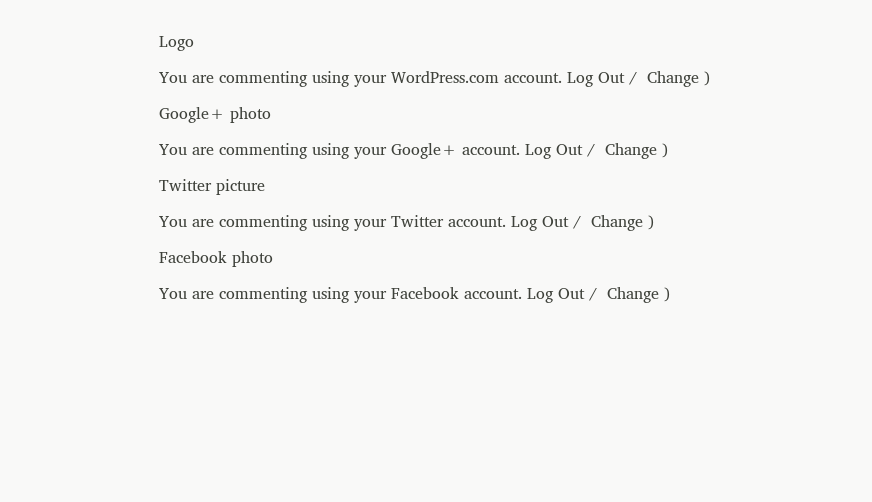Logo

You are commenting using your WordPress.com account. Log Out /  Change )

Google+ photo

You are commenting using your Google+ account. Log Out /  Change )

Twitter picture

You are commenting using your Twitter account. Log Out /  Change )

Facebook photo

You are commenting using your Facebook account. Log Out /  Change )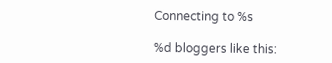Connecting to %s

%d bloggers like this: